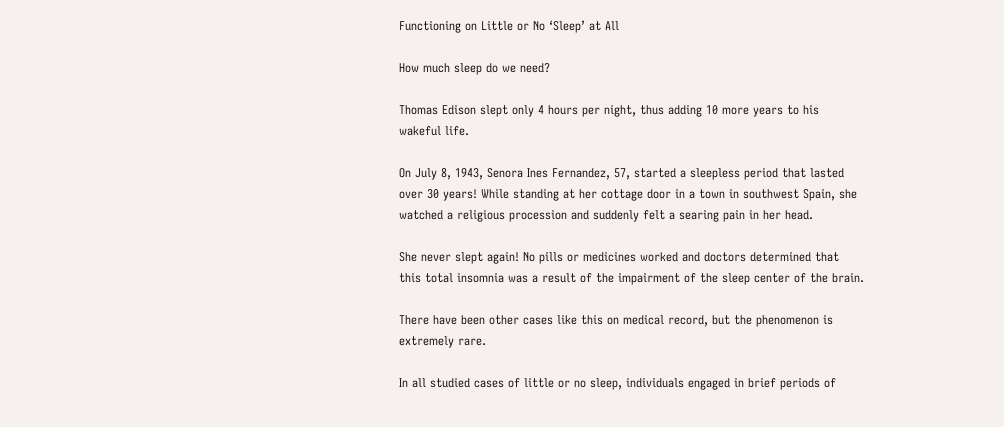Functioning on Little or No ‘Sleep’ at All

How much sleep do we need?

Thomas Edison slept only 4 hours per night, thus adding 10 more years to his wakeful life.

On July 8, 1943, Senora Ines Fernandez, 57, started a sleepless period that lasted over 30 years! While standing at her cottage door in a town in southwest Spain, she watched a religious procession and suddenly felt a searing pain in her head.

She never slept again! No pills or medicines worked and doctors determined that this total insomnia was a result of the impairment of the sleep center of the brain.

There have been other cases like this on medical record, but the phenomenon is extremely rare.

In all studied cases of little or no sleep, individuals engaged in brief periods of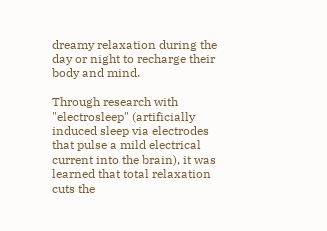dreamy relaxation during the day or night to recharge their body and mind.

Through research with "electrosleep" (artificially induced sleep via electrodes that pulse a mild electrical current into the brain), it was learned that total relaxation cuts the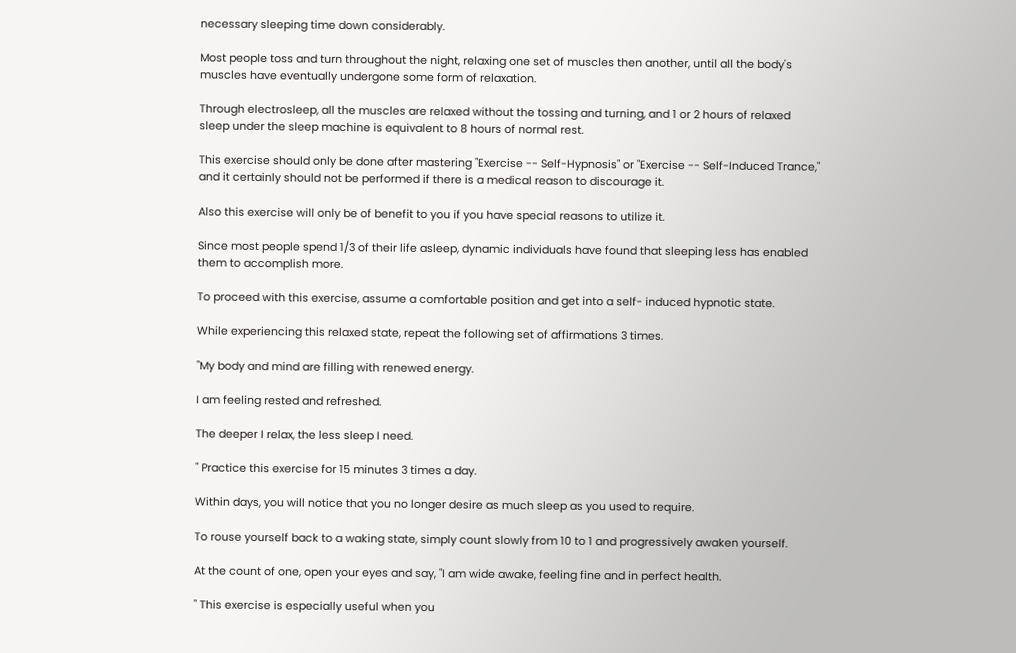necessary sleeping time down considerably.

Most people toss and turn throughout the night, relaxing one set of muscles then another, until all the body's muscles have eventually undergone some form of relaxation.

Through electrosleep, all the muscles are relaxed without the tossing and turning, and 1 or 2 hours of relaxed sleep under the sleep machine is equivalent to 8 hours of normal rest.

This exercise should only be done after mastering "Exercise -- Self-Hypnosis" or "Exercise -- Self-Induced Trance," and it certainly should not be performed if there is a medical reason to discourage it.

Also this exercise will only be of benefit to you if you have special reasons to utilize it.

Since most people spend 1/3 of their life asleep, dynamic individuals have found that sleeping less has enabled them to accomplish more.

To proceed with this exercise, assume a comfortable position and get into a self- induced hypnotic state.

While experiencing this relaxed state, repeat the following set of affirmations 3 times.

"My body and mind are filling with renewed energy.

I am feeling rested and refreshed.

The deeper I relax, the less sleep I need.

" Practice this exercise for 15 minutes 3 times a day.

Within days, you will notice that you no longer desire as much sleep as you used to require.

To rouse yourself back to a waking state, simply count slowly from 10 to 1 and progressively awaken yourself.

At the count of one, open your eyes and say, "I am wide awake, feeling fine and in perfect health.

" This exercise is especially useful when you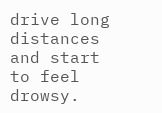drive long distances and start to feel drowsy.